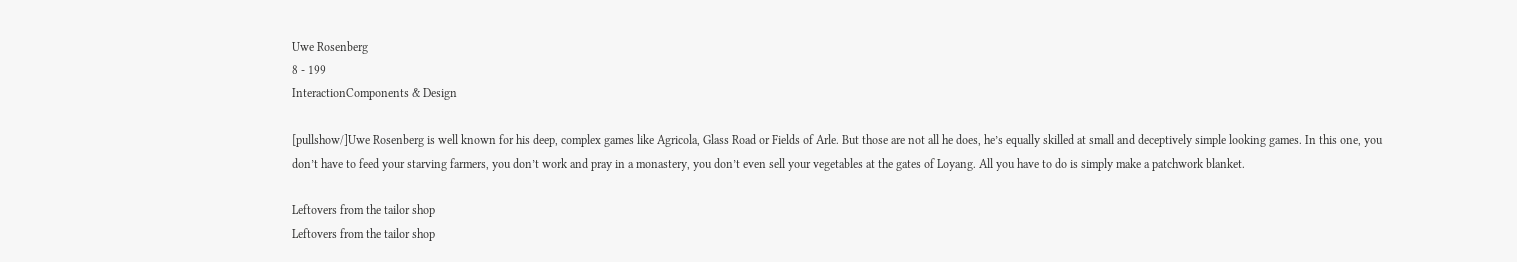Uwe Rosenberg
8 - 199
InteractionComponents & Design

[pullshow/]Uwe Rosenberg is well known for his deep, complex games like Agricola, Glass Road or Fields of Arle. But those are not all he does, he’s equally skilled at small and deceptively simple looking games. In this one, you don’t have to feed your starving farmers, you don’t work and pray in a monastery, you don’t even sell your vegetables at the gates of Loyang. All you have to do is simply make a patchwork blanket.

Leftovers from the tailor shop
Leftovers from the tailor shop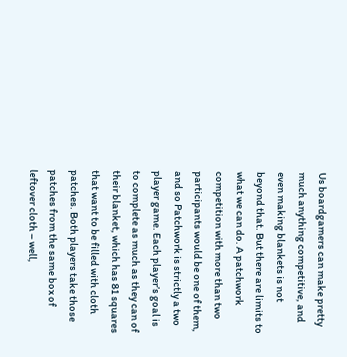Us boardgamers can make pretty much anything competitive, and even making blankets is not beyond that. But there are limits to what we can do. A patchwork competition with more than two participants would be one of them, and so Patchwork is strictly a two player game. Each player’s goal is to complete as much as they can of their blanket, which has 81 squares that want to be filled with cloth patches. Both players take those patches from the same box of leftover cloth – well,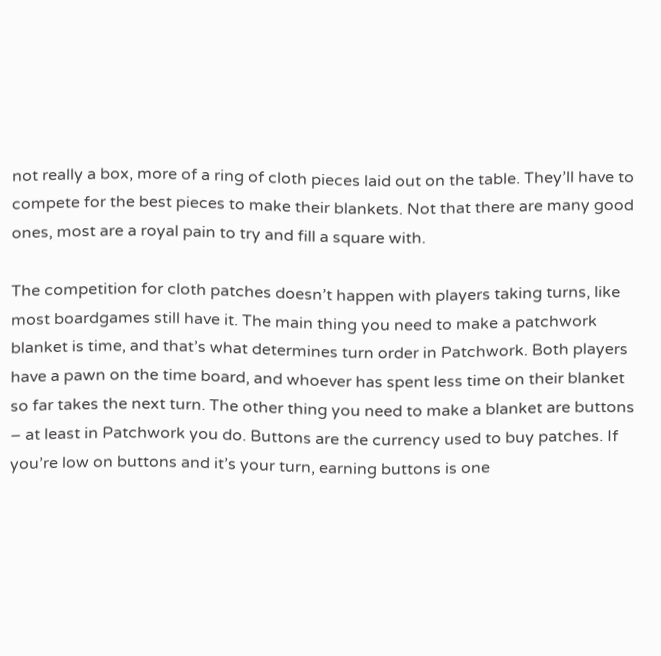not really a box, more of a ring of cloth pieces laid out on the table. They’ll have to compete for the best pieces to make their blankets. Not that there are many good ones, most are a royal pain to try and fill a square with.

The competition for cloth patches doesn’t happen with players taking turns, like most boardgames still have it. The main thing you need to make a patchwork blanket is time, and that’s what determines turn order in Patchwork. Both players have a pawn on the time board, and whoever has spent less time on their blanket so far takes the next turn. The other thing you need to make a blanket are buttons – at least in Patchwork you do. Buttons are the currency used to buy patches. If you’re low on buttons and it’s your turn, earning buttons is one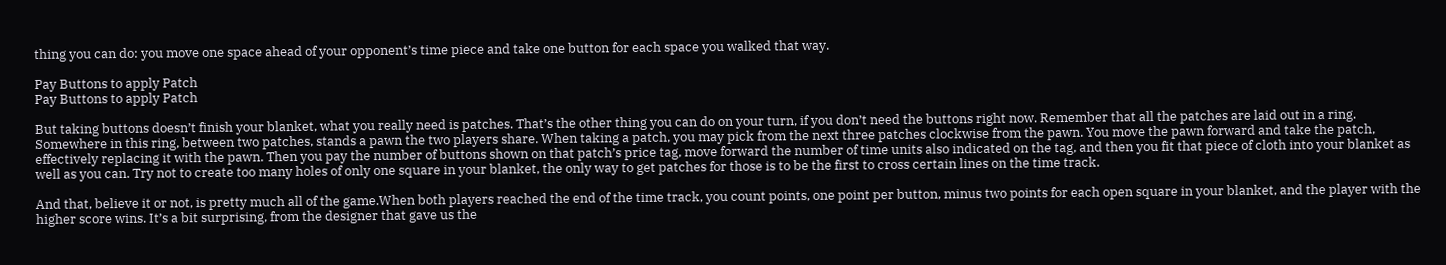thing you can do: you move one space ahead of your opponent’s time piece and take one button for each space you walked that way.

Pay Buttons to apply Patch
Pay Buttons to apply Patch

But taking buttons doesn’t finish your blanket, what you really need is patches. That’s the other thing you can do on your turn, if you don’t need the buttons right now. Remember that all the patches are laid out in a ring. Somewhere in this ring, between two patches, stands a pawn the two players share. When taking a patch, you may pick from the next three patches clockwise from the pawn. You move the pawn forward and take the patch, effectively replacing it with the pawn. Then you pay the number of buttons shown on that patch’s price tag, move forward the number of time units also indicated on the tag, and then you fit that piece of cloth into your blanket as well as you can. Try not to create too many holes of only one square in your blanket, the only way to get patches for those is to be the first to cross certain lines on the time track.

And that, believe it or not, is pretty much all of the game.When both players reached the end of the time track, you count points, one point per button, minus two points for each open square in your blanket, and the player with the higher score wins. It’s a bit surprising, from the designer that gave us the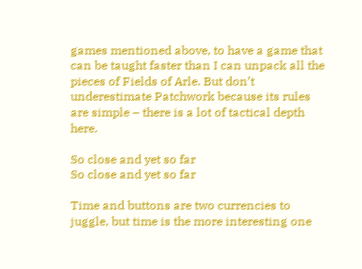games mentioned above, to have a game that can be taught faster than I can unpack all the pieces of Fields of Arle. But don’t underestimate Patchwork because its rules are simple – there is a lot of tactical depth here.

So close and yet so far
So close and yet so far

Time and buttons are two currencies to juggle, but time is the more interesting one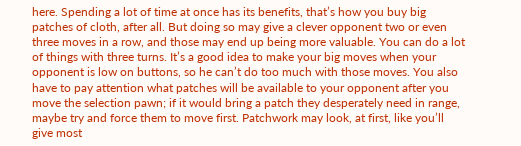here. Spending a lot of time at once has its benefits, that’s how you buy big patches of cloth, after all. But doing so may give a clever opponent two or even three moves in a row, and those may end up being more valuable. You can do a lot of things with three turns. It’s a good idea to make your big moves when your opponent is low on buttons, so he can’t do too much with those moves. You also have to pay attention what patches will be available to your opponent after you move the selection pawn; if it would bring a patch they desperately need in range, maybe try and force them to move first. Patchwork may look, at first, like you’ll give most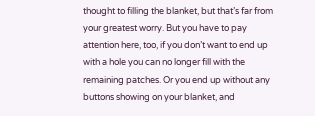thought to filling the blanket, but that’s far from your greatest worry. But you have to pay attention here, too, if you don’t want to end up with a hole you can no longer fill with the remaining patches. Or you end up without any buttons showing on your blanket, and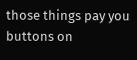those things pay you buttons on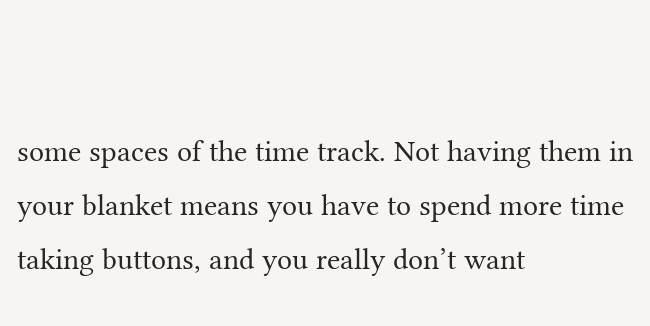some spaces of the time track. Not having them in your blanket means you have to spend more time taking buttons, and you really don’t want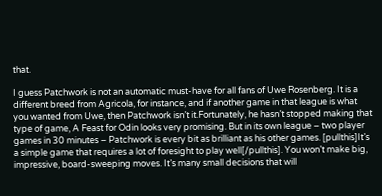that.

I guess Patchwork is not an automatic must-have for all fans of Uwe Rosenberg. It is a different breed from Agricola, for instance, and if another game in that league is what you wanted from Uwe, then Patchwork isn’t it.Fortunately, he hasn’t stopped making that type of game, A Feast for Odin looks very promising. But in its own league – two player games in 30 minutes – Patchwork is every bit as brilliant as his other games. [pullthis]It’s a simple game that requires a lot of foresight to play well[/pullthis]. You won’t make big, impressive, board-sweeping moves. It’s many small decisions that will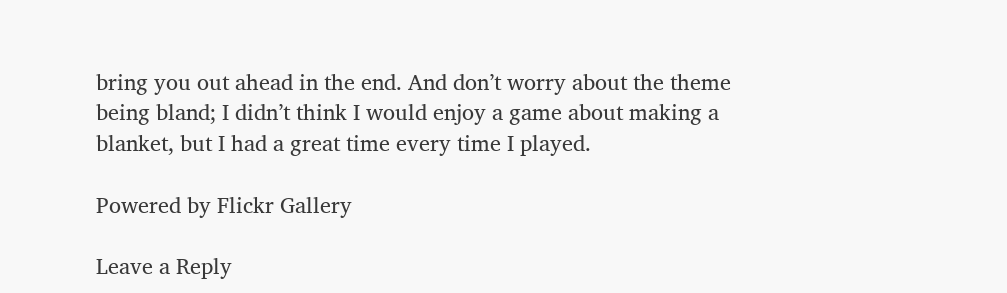bring you out ahead in the end. And don’t worry about the theme being bland; I didn’t think I would enjoy a game about making a blanket, but I had a great time every time I played.

Powered by Flickr Gallery

Leave a Reply